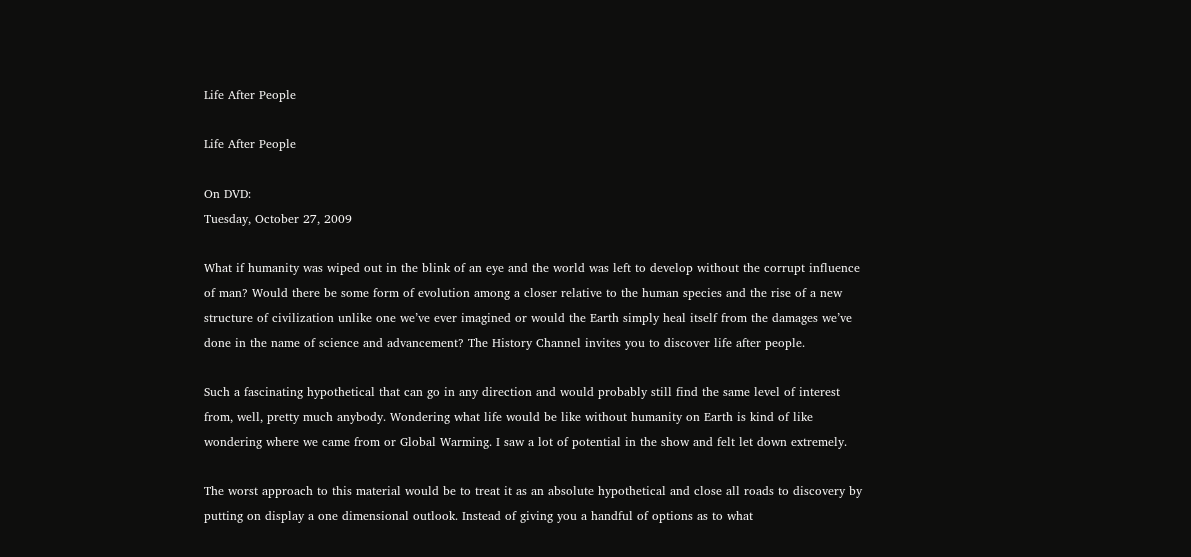Life After People

Life After People

On DVD:
Tuesday, October 27, 2009

What if humanity was wiped out in the blink of an eye and the world was left to develop without the corrupt influence of man? Would there be some form of evolution among a closer relative to the human species and the rise of a new structure of civilization unlike one we’ve ever imagined or would the Earth simply heal itself from the damages we’ve done in the name of science and advancement? The History Channel invites you to discover life after people.

Such a fascinating hypothetical that can go in any direction and would probably still find the same level of interest from, well, pretty much anybody. Wondering what life would be like without humanity on Earth is kind of like wondering where we came from or Global Warming. I saw a lot of potential in the show and felt let down extremely.

The worst approach to this material would be to treat it as an absolute hypothetical and close all roads to discovery by putting on display a one dimensional outlook. Instead of giving you a handful of options as to what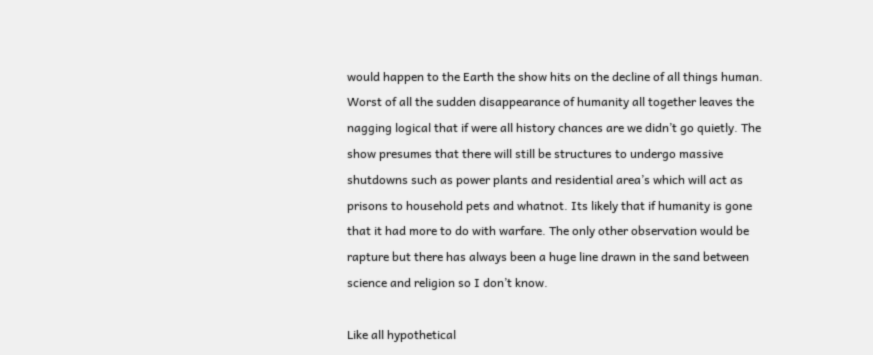would happen to the Earth the show hits on the decline of all things human. Worst of all the sudden disappearance of humanity all together leaves the nagging logical that if were all history chances are we didn’t go quietly. The show presumes that there will still be structures to undergo massive shutdowns such as power plants and residential area’s which will act as prisons to household pets and whatnot. Its likely that if humanity is gone that it had more to do with warfare. The only other observation would be rapture but there has always been a huge line drawn in the sand between science and religion so I don’t know.

Like all hypothetical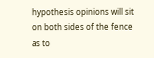hypothesis opinions will sit on both sides of the fence as to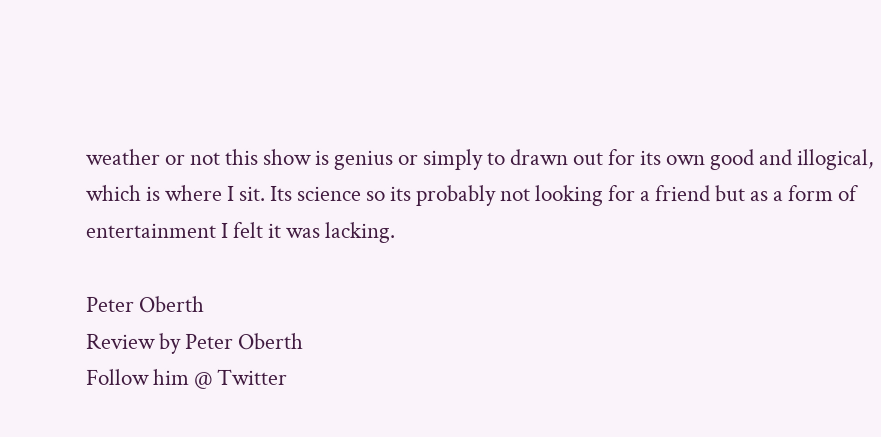weather or not this show is genius or simply to drawn out for its own good and illogical, which is where I sit. Its science so its probably not looking for a friend but as a form of entertainment I felt it was lacking.

Peter Oberth
Review by Peter Oberth
Follow him @ Twitter